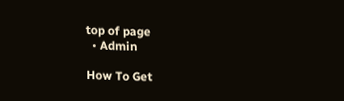top of page
  • Admin

How To Get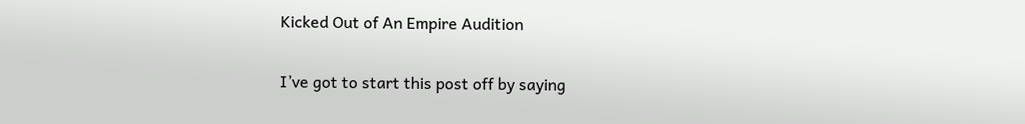Kicked Out of An Empire Audition

I’ve got to start this post off by saying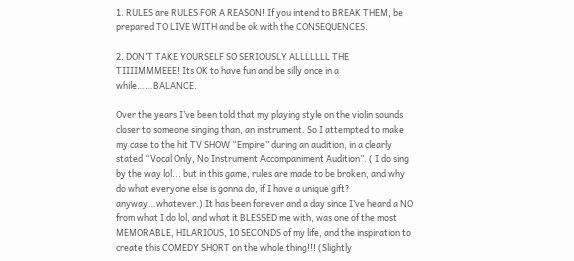1. RULES are RULES FOR A REASON! If you intend to BREAK THEM, be prepared TO LIVE WITH and be ok with the CONSEQUENCES.

2. DON’T TAKE YOURSELF SO SERIOUSLY ALLLLLLL THE TIIIIMMMEEE! Its OK to have fun and be silly once in a while……BALANCE.

Over the years I’ve been told that my playing style on the violin sounds closer to someone singing than, an instrument. So I attempted to make my case to the hit TV SHOW “Empire” during an audition, in a clearly stated “Vocal Only, No Instrument Accompaniment Audition”. ( I do sing by the way lol... but in this game, rules are made to be broken, and why do what everyone else is gonna do, if I have a unique gift? anyway…whatever.) It has been forever and a day since I’ve heard a NO from what I do lol, and what it BLESSED me with, was one of the most MEMORABLE, HILARIOUS, 10 SECONDS of my life, and the inspiration to create this COMEDY SHORT on the whole thing!!! (Slightly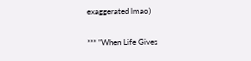exaggerated lmao)

*** ”When Life Gives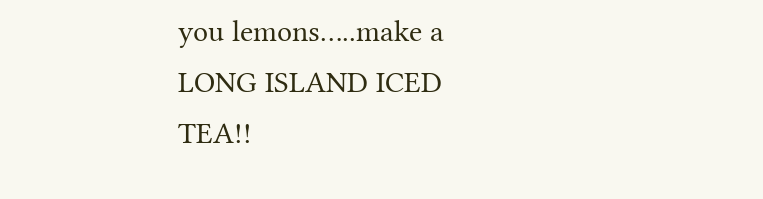you lemons…..make a LONG ISLAND ICED TEA!!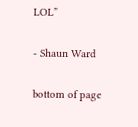LOL”

- Shaun Ward

bottom of page